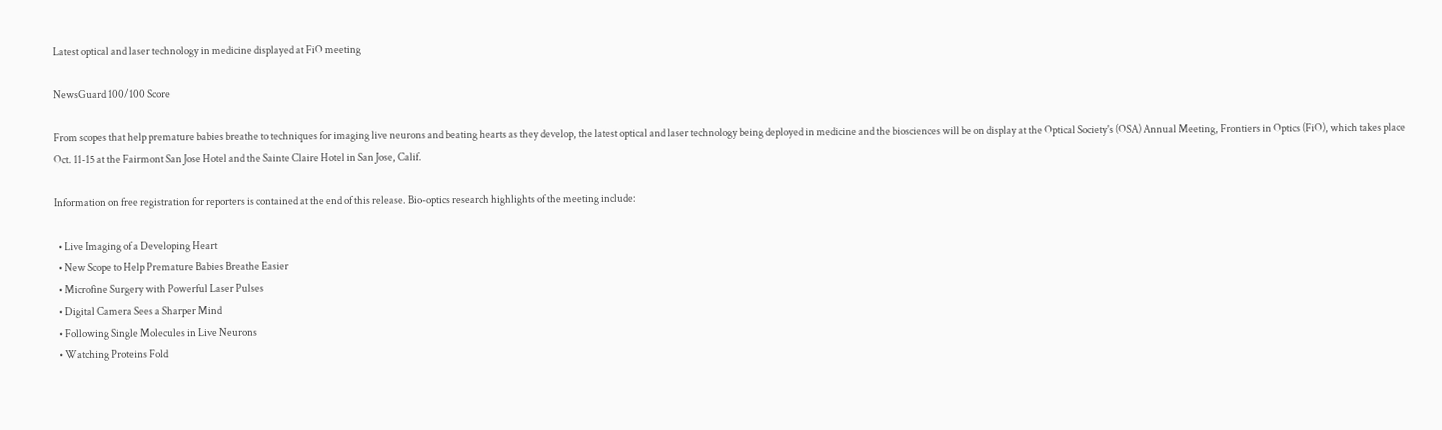Latest optical and laser technology in medicine displayed at FiO meeting

NewsGuard 100/100 Score

From scopes that help premature babies breathe to techniques for imaging live neurons and beating hearts as they develop, the latest optical and laser technology being deployed in medicine and the biosciences will be on display at the Optical Society's (OSA) Annual Meeting, Frontiers in Optics (FiO), which takes place Oct. 11-15 at the Fairmont San Jose Hotel and the Sainte Claire Hotel in San Jose, Calif.

Information on free registration for reporters is contained at the end of this release. Bio-optics research highlights of the meeting include:

  • Live Imaging of a Developing Heart
  • New Scope to Help Premature Babies Breathe Easier
  • Microfine Surgery with Powerful Laser Pulses
  • Digital Camera Sees a Sharper Mind
  • Following Single Molecules in Live Neurons
  • Watching Proteins Fold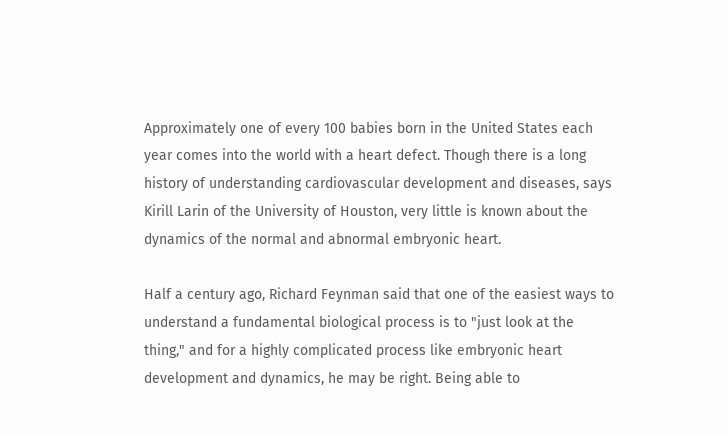Approximately one of every 100 babies born in the United States each year comes into the world with a heart defect. Though there is a long history of understanding cardiovascular development and diseases, says Kirill Larin of the University of Houston, very little is known about the dynamics of the normal and abnormal embryonic heart.

Half a century ago, Richard Feynman said that one of the easiest ways to understand a fundamental biological process is to "just look at the thing," and for a highly complicated process like embryonic heart development and dynamics, he may be right. Being able to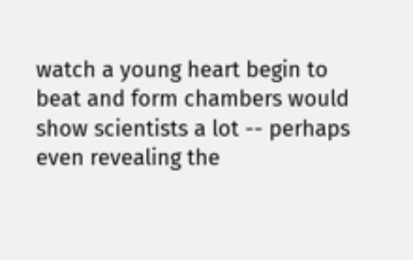watch a young heart begin to beat and form chambers would show scientists a lot -- perhaps even revealing the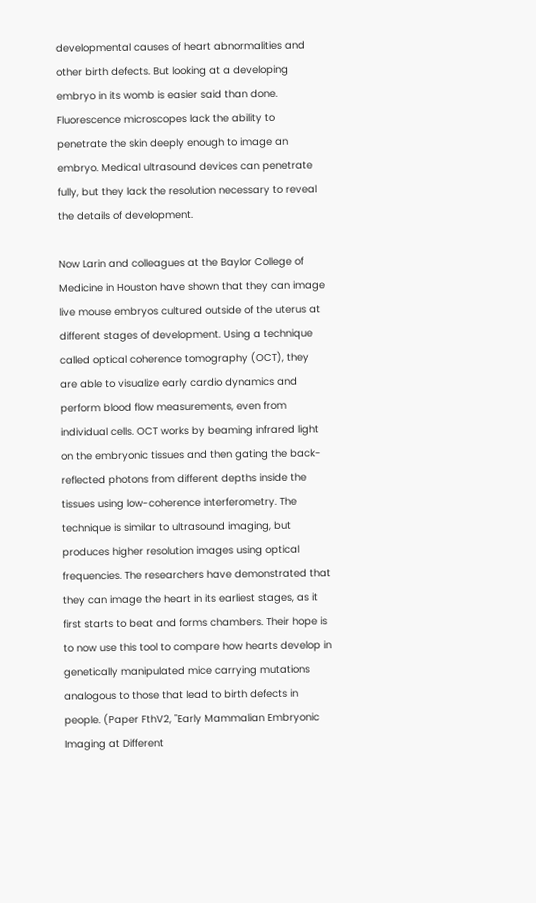developmental causes of heart abnormalities and other birth defects. But looking at a developing embryo in its womb is easier said than done. Fluorescence microscopes lack the ability to penetrate the skin deeply enough to image an embryo. Medical ultrasound devices can penetrate fully, but they lack the resolution necessary to reveal the details of development.

Now Larin and colleagues at the Baylor College of Medicine in Houston have shown that they can image live mouse embryos cultured outside of the uterus at different stages of development. Using a technique called optical coherence tomography (OCT), they are able to visualize early cardio dynamics and perform blood flow measurements, even from individual cells. OCT works by beaming infrared light on the embryonic tissues and then gating the back-reflected photons from different depths inside the tissues using low-coherence interferometry. The technique is similar to ultrasound imaging, but produces higher resolution images using optical frequencies. The researchers have demonstrated that they can image the heart in its earliest stages, as it first starts to beat and forms chambers. Their hope is to now use this tool to compare how hearts develop in genetically manipulated mice carrying mutations analogous to those that lead to birth defects in people. (Paper FthV2, "Early Mammalian Embryonic Imaging at Different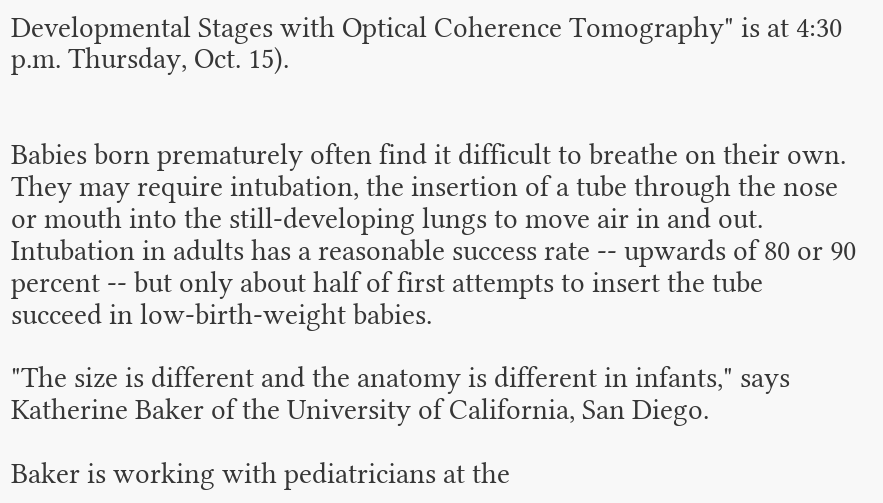Developmental Stages with Optical Coherence Tomography" is at 4:30 p.m. Thursday, Oct. 15).


Babies born prematurely often find it difficult to breathe on their own. They may require intubation, the insertion of a tube through the nose or mouth into the still-developing lungs to move air in and out. Intubation in adults has a reasonable success rate -- upwards of 80 or 90 percent -- but only about half of first attempts to insert the tube succeed in low-birth-weight babies.

"The size is different and the anatomy is different in infants," says Katherine Baker of the University of California, San Diego.

Baker is working with pediatricians at the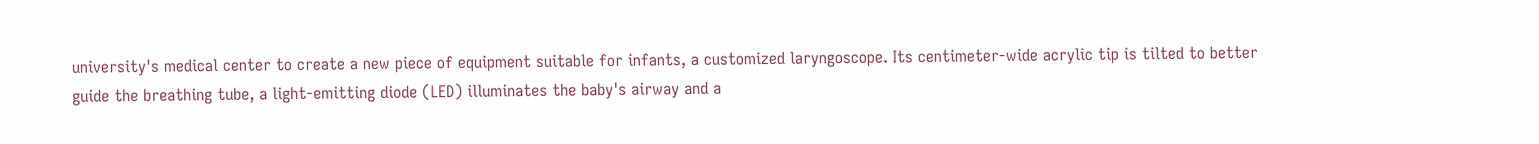university's medical center to create a new piece of equipment suitable for infants, a customized laryngoscope. Its centimeter-wide acrylic tip is tilted to better guide the breathing tube, a light-emitting diode (LED) illuminates the baby's airway and a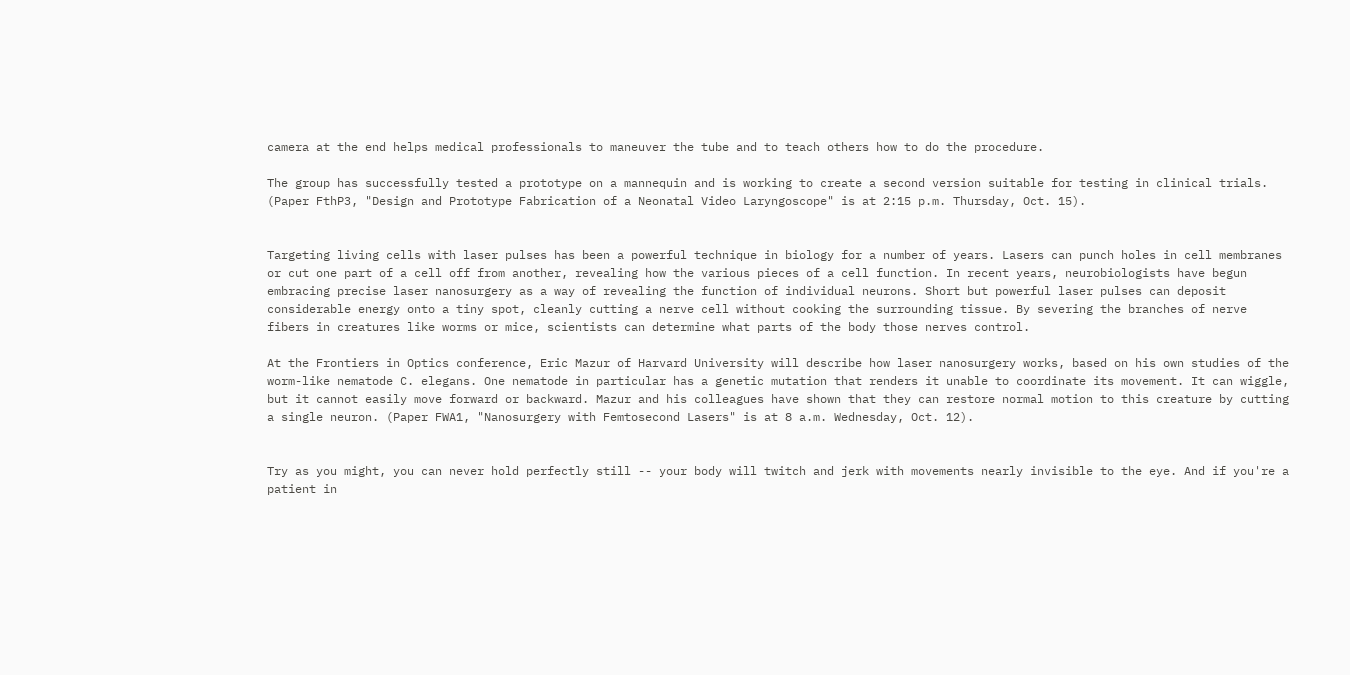camera at the end helps medical professionals to maneuver the tube and to teach others how to do the procedure.

The group has successfully tested a prototype on a mannequin and is working to create a second version suitable for testing in clinical trials. (Paper FthP3, "Design and Prototype Fabrication of a Neonatal Video Laryngoscope" is at 2:15 p.m. Thursday, Oct. 15).


Targeting living cells with laser pulses has been a powerful technique in biology for a number of years. Lasers can punch holes in cell membranes or cut one part of a cell off from another, revealing how the various pieces of a cell function. In recent years, neurobiologists have begun embracing precise laser nanosurgery as a way of revealing the function of individual neurons. Short but powerful laser pulses can deposit considerable energy onto a tiny spot, cleanly cutting a nerve cell without cooking the surrounding tissue. By severing the branches of nerve fibers in creatures like worms or mice, scientists can determine what parts of the body those nerves control.

At the Frontiers in Optics conference, Eric Mazur of Harvard University will describe how laser nanosurgery works, based on his own studies of the worm-like nematode C. elegans. One nematode in particular has a genetic mutation that renders it unable to coordinate its movement. It can wiggle, but it cannot easily move forward or backward. Mazur and his colleagues have shown that they can restore normal motion to this creature by cutting a single neuron. (Paper FWA1, "Nanosurgery with Femtosecond Lasers" is at 8 a.m. Wednesday, Oct. 12).


Try as you might, you can never hold perfectly still -- your body will twitch and jerk with movements nearly invisible to the eye. And if you're a patient in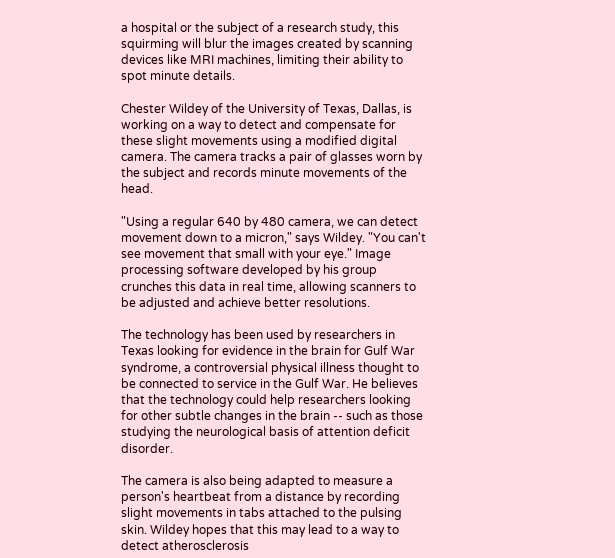a hospital or the subject of a research study, this squirming will blur the images created by scanning devices like MRI machines, limiting their ability to spot minute details.

Chester Wildey of the University of Texas, Dallas, is working on a way to detect and compensate for these slight movements using a modified digital camera. The camera tracks a pair of glasses worn by the subject and records minute movements of the head.

"Using a regular 640 by 480 camera, we can detect movement down to a micron," says Wildey. "You can't see movement that small with your eye." Image processing software developed by his group crunches this data in real time, allowing scanners to be adjusted and achieve better resolutions.

The technology has been used by researchers in Texas looking for evidence in the brain for Gulf War syndrome, a controversial physical illness thought to be connected to service in the Gulf War. He believes that the technology could help researchers looking for other subtle changes in the brain -- such as those studying the neurological basis of attention deficit disorder.

The camera is also being adapted to measure a person's heartbeat from a distance by recording slight movements in tabs attached to the pulsing skin. Wildey hopes that this may lead to a way to detect atherosclerosis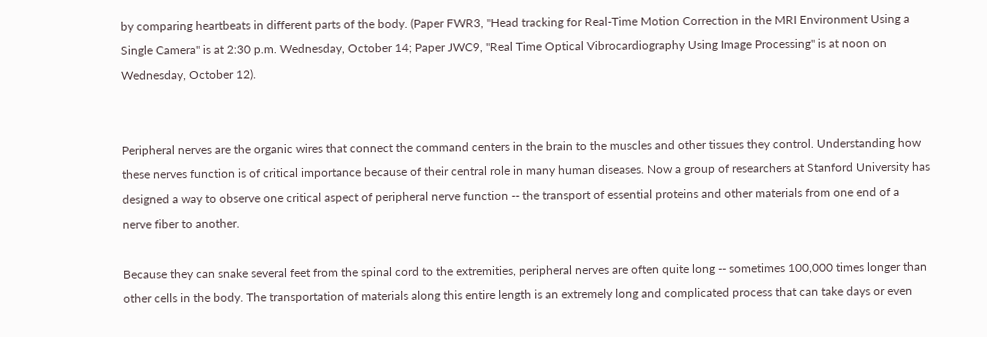by comparing heartbeats in different parts of the body. (Paper FWR3, "Head tracking for Real-Time Motion Correction in the MRI Environment Using a Single Camera" is at 2:30 p.m. Wednesday, October 14; Paper JWC9, "Real Time Optical Vibrocardiography Using Image Processing" is at noon on Wednesday, October 12).


Peripheral nerves are the organic wires that connect the command centers in the brain to the muscles and other tissues they control. Understanding how these nerves function is of critical importance because of their central role in many human diseases. Now a group of researchers at Stanford University has designed a way to observe one critical aspect of peripheral nerve function -- the transport of essential proteins and other materials from one end of a nerve fiber to another.

Because they can snake several feet from the spinal cord to the extremities, peripheral nerves are often quite long -- sometimes 100,000 times longer than other cells in the body. The transportation of materials along this entire length is an extremely long and complicated process that can take days or even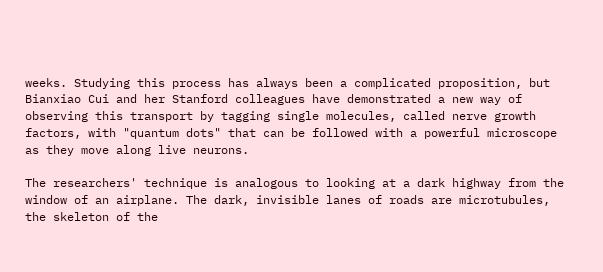weeks. Studying this process has always been a complicated proposition, but Bianxiao Cui and her Stanford colleagues have demonstrated a new way of observing this transport by tagging single molecules, called nerve growth factors, with "quantum dots" that can be followed with a powerful microscope as they move along live neurons.

The researchers' technique is analogous to looking at a dark highway from the window of an airplane. The dark, invisible lanes of roads are microtubules, the skeleton of the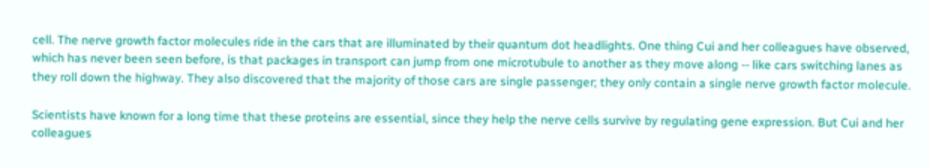cell. The nerve growth factor molecules ride in the cars that are illuminated by their quantum dot headlights. One thing Cui and her colleagues have observed, which has never been seen before, is that packages in transport can jump from one microtubule to another as they move along -- like cars switching lanes as they roll down the highway. They also discovered that the majority of those cars are single passenger; they only contain a single nerve growth factor molecule.

Scientists have known for a long time that these proteins are essential, since they help the nerve cells survive by regulating gene expression. But Cui and her colleagues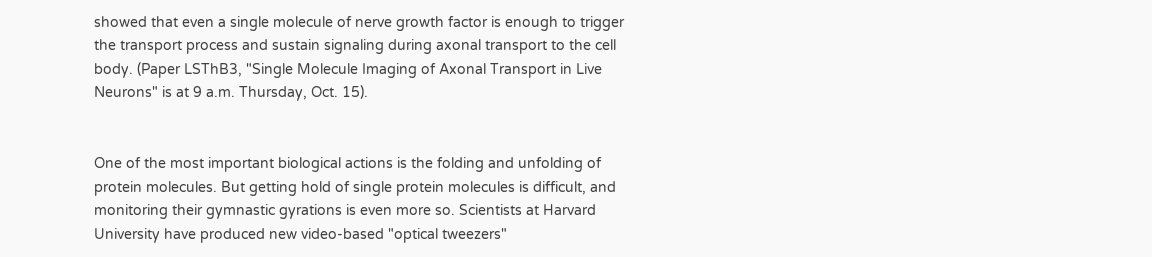showed that even a single molecule of nerve growth factor is enough to trigger the transport process and sustain signaling during axonal transport to the cell body. (Paper LSThB3, "Single Molecule Imaging of Axonal Transport in Live Neurons" is at 9 a.m. Thursday, Oct. 15).


One of the most important biological actions is the folding and unfolding of protein molecules. But getting hold of single protein molecules is difficult, and monitoring their gymnastic gyrations is even more so. Scientists at Harvard University have produced new video-based "optical tweezers"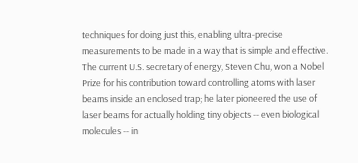techniques for doing just this, enabling ultra-precise measurements to be made in a way that is simple and effective. The current U.S. secretary of energy, Steven Chu, won a Nobel Prize for his contribution toward controlling atoms with laser beams inside an enclosed trap; he later pioneered the use of laser beams for actually holding tiny objects -- even biological molecules -- in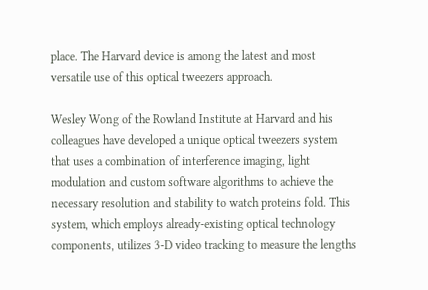place. The Harvard device is among the latest and most versatile use of this optical tweezers approach.

Wesley Wong of the Rowland Institute at Harvard and his colleagues have developed a unique optical tweezers system that uses a combination of interference imaging, light modulation and custom software algorithms to achieve the necessary resolution and stability to watch proteins fold. This system, which employs already-existing optical technology components, utilizes 3-D video tracking to measure the lengths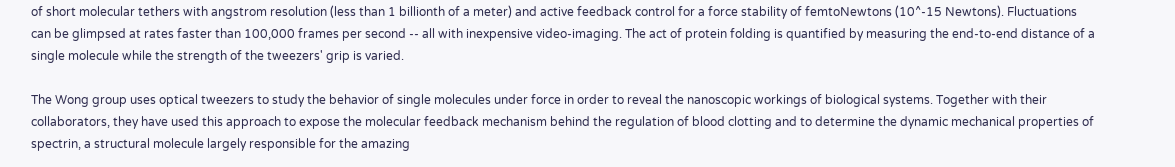of short molecular tethers with angstrom resolution (less than 1 billionth of a meter) and active feedback control for a force stability of femtoNewtons (10^-15 Newtons). Fluctuations can be glimpsed at rates faster than 100,000 frames per second -- all with inexpensive video-imaging. The act of protein folding is quantified by measuring the end-to-end distance of a single molecule while the strength of the tweezers' grip is varied.

The Wong group uses optical tweezers to study the behavior of single molecules under force in order to reveal the nanoscopic workings of biological systems. Together with their collaborators, they have used this approach to expose the molecular feedback mechanism behind the regulation of blood clotting and to determine the dynamic mechanical properties of spectrin, a structural molecule largely responsible for the amazing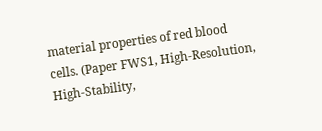material properties of red blood cells. (Paper FWS1, High-Resolution, High-Stability,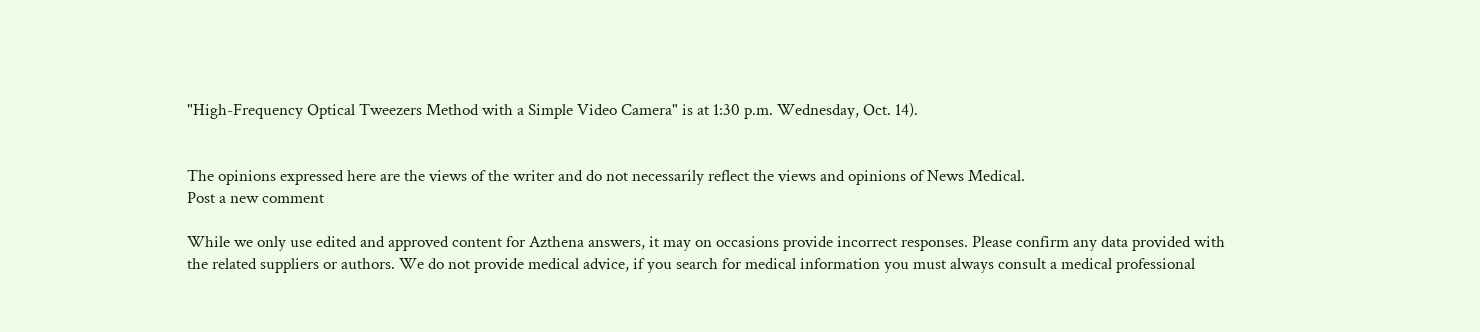"High-Frequency Optical Tweezers Method with a Simple Video Camera" is at 1:30 p.m. Wednesday, Oct. 14).


The opinions expressed here are the views of the writer and do not necessarily reflect the views and opinions of News Medical.
Post a new comment

While we only use edited and approved content for Azthena answers, it may on occasions provide incorrect responses. Please confirm any data provided with the related suppliers or authors. We do not provide medical advice, if you search for medical information you must always consult a medical professional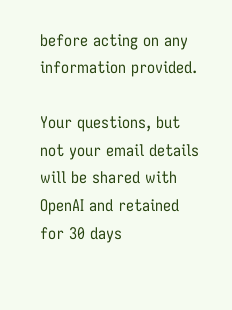before acting on any information provided.

Your questions, but not your email details will be shared with OpenAI and retained for 30 days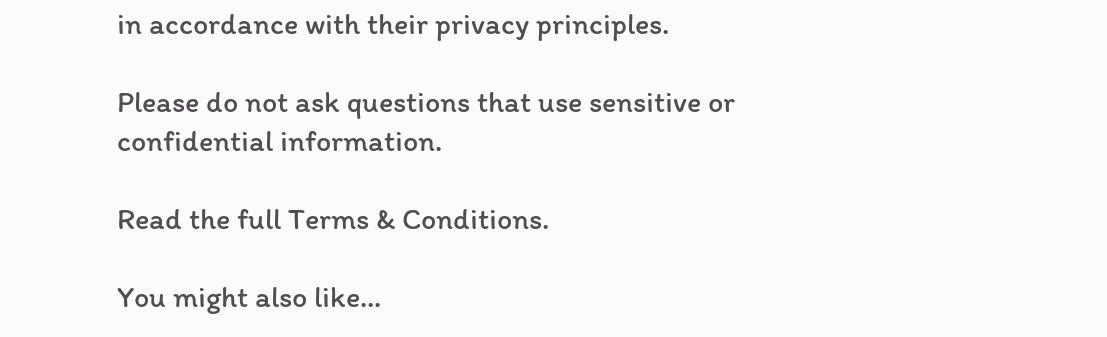in accordance with their privacy principles.

Please do not ask questions that use sensitive or confidential information.

Read the full Terms & Conditions.

You might also like...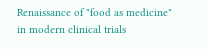Renaissance of "food as medicine" in modern clinical trials